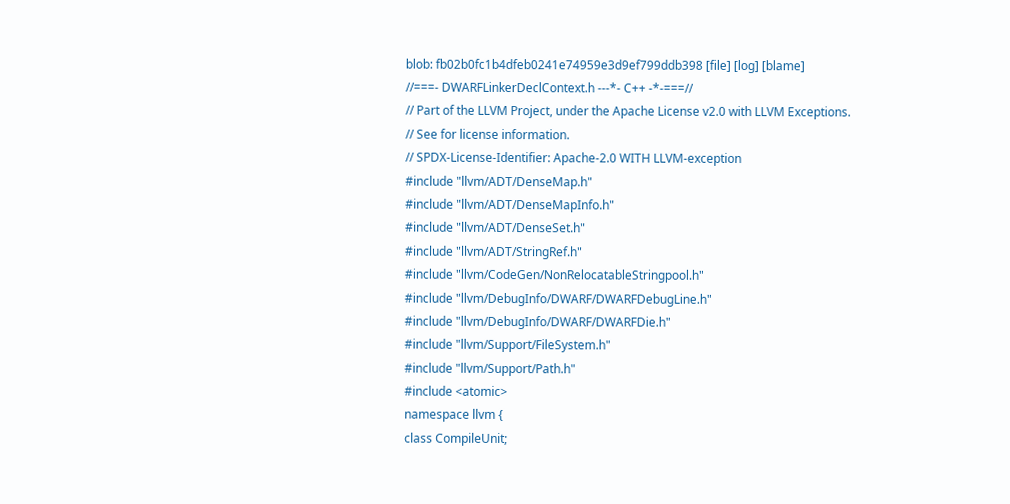blob: fb02b0fc1b4dfeb0241e74959e3d9ef799ddb398 [file] [log] [blame]
//===- DWARFLinkerDeclContext.h ---*- C++ -*-===//
// Part of the LLVM Project, under the Apache License v2.0 with LLVM Exceptions.
// See for license information.
// SPDX-License-Identifier: Apache-2.0 WITH LLVM-exception
#include "llvm/ADT/DenseMap.h"
#include "llvm/ADT/DenseMapInfo.h"
#include "llvm/ADT/DenseSet.h"
#include "llvm/ADT/StringRef.h"
#include "llvm/CodeGen/NonRelocatableStringpool.h"
#include "llvm/DebugInfo/DWARF/DWARFDebugLine.h"
#include "llvm/DebugInfo/DWARF/DWARFDie.h"
#include "llvm/Support/FileSystem.h"
#include "llvm/Support/Path.h"
#include <atomic>
namespace llvm {
class CompileUnit;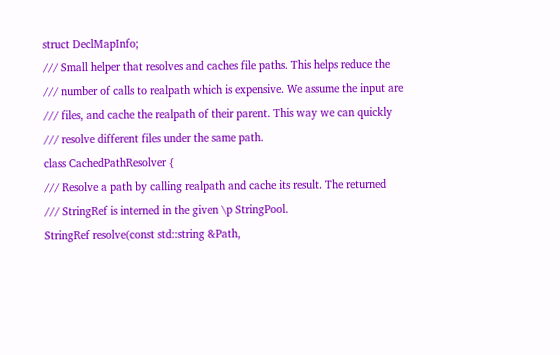struct DeclMapInfo;
/// Small helper that resolves and caches file paths. This helps reduce the
/// number of calls to realpath which is expensive. We assume the input are
/// files, and cache the realpath of their parent. This way we can quickly
/// resolve different files under the same path.
class CachedPathResolver {
/// Resolve a path by calling realpath and cache its result. The returned
/// StringRef is interned in the given \p StringPool.
StringRef resolve(const std::string &Path,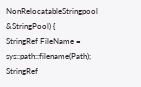NonRelocatableStringpool &StringPool) {
StringRef FileName = sys::path::filename(Path);
StringRef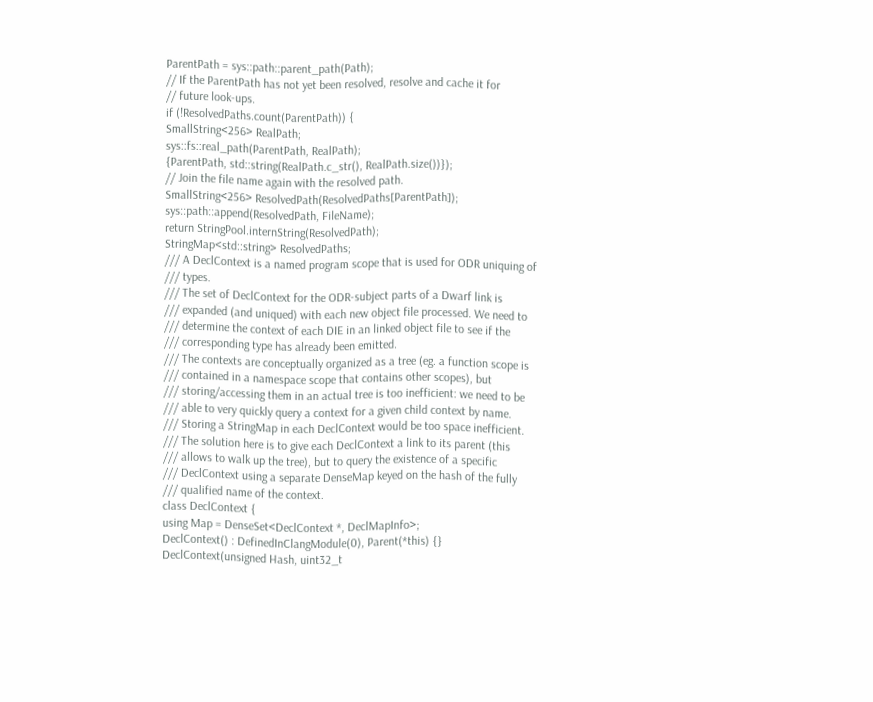ParentPath = sys::path::parent_path(Path);
// If the ParentPath has not yet been resolved, resolve and cache it for
// future look-ups.
if (!ResolvedPaths.count(ParentPath)) {
SmallString<256> RealPath;
sys::fs::real_path(ParentPath, RealPath);
{ParentPath, std::string(RealPath.c_str(), RealPath.size())});
// Join the file name again with the resolved path.
SmallString<256> ResolvedPath(ResolvedPaths[ParentPath]);
sys::path::append(ResolvedPath, FileName);
return StringPool.internString(ResolvedPath);
StringMap<std::string> ResolvedPaths;
/// A DeclContext is a named program scope that is used for ODR uniquing of
/// types.
/// The set of DeclContext for the ODR-subject parts of a Dwarf link is
/// expanded (and uniqued) with each new object file processed. We need to
/// determine the context of each DIE in an linked object file to see if the
/// corresponding type has already been emitted.
/// The contexts are conceptually organized as a tree (eg. a function scope is
/// contained in a namespace scope that contains other scopes), but
/// storing/accessing them in an actual tree is too inefficient: we need to be
/// able to very quickly query a context for a given child context by name.
/// Storing a StringMap in each DeclContext would be too space inefficient.
/// The solution here is to give each DeclContext a link to its parent (this
/// allows to walk up the tree), but to query the existence of a specific
/// DeclContext using a separate DenseMap keyed on the hash of the fully
/// qualified name of the context.
class DeclContext {
using Map = DenseSet<DeclContext *, DeclMapInfo>;
DeclContext() : DefinedInClangModule(0), Parent(*this) {}
DeclContext(unsigned Hash, uint32_t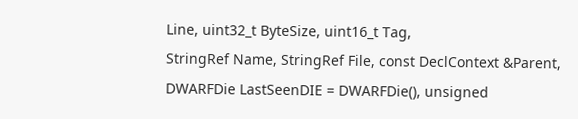Line, uint32_t ByteSize, uint16_t Tag,
StringRef Name, StringRef File, const DeclContext &Parent,
DWARFDie LastSeenDIE = DWARFDie(), unsigned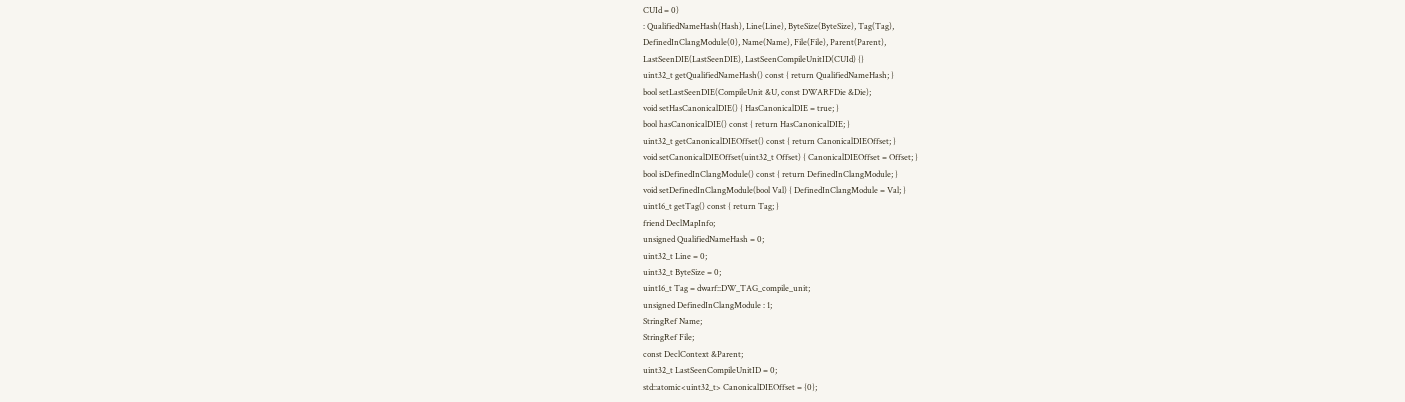CUId = 0)
: QualifiedNameHash(Hash), Line(Line), ByteSize(ByteSize), Tag(Tag),
DefinedInClangModule(0), Name(Name), File(File), Parent(Parent),
LastSeenDIE(LastSeenDIE), LastSeenCompileUnitID(CUId) {}
uint32_t getQualifiedNameHash() const { return QualifiedNameHash; }
bool setLastSeenDIE(CompileUnit &U, const DWARFDie &Die);
void setHasCanonicalDIE() { HasCanonicalDIE = true; }
bool hasCanonicalDIE() const { return HasCanonicalDIE; }
uint32_t getCanonicalDIEOffset() const { return CanonicalDIEOffset; }
void setCanonicalDIEOffset(uint32_t Offset) { CanonicalDIEOffset = Offset; }
bool isDefinedInClangModule() const { return DefinedInClangModule; }
void setDefinedInClangModule(bool Val) { DefinedInClangModule = Val; }
uint16_t getTag() const { return Tag; }
friend DeclMapInfo;
unsigned QualifiedNameHash = 0;
uint32_t Line = 0;
uint32_t ByteSize = 0;
uint16_t Tag = dwarf::DW_TAG_compile_unit;
unsigned DefinedInClangModule : 1;
StringRef Name;
StringRef File;
const DeclContext &Parent;
uint32_t LastSeenCompileUnitID = 0;
std::atomic<uint32_t> CanonicalDIEOffset = {0};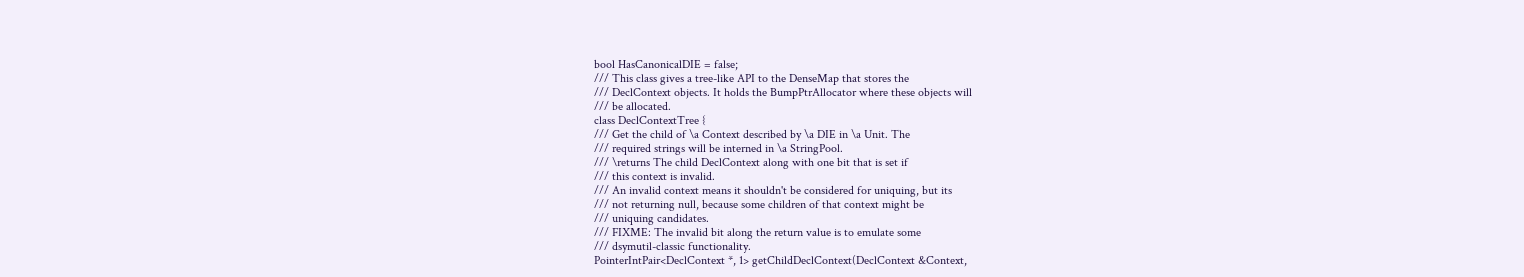bool HasCanonicalDIE = false;
/// This class gives a tree-like API to the DenseMap that stores the
/// DeclContext objects. It holds the BumpPtrAllocator where these objects will
/// be allocated.
class DeclContextTree {
/// Get the child of \a Context described by \a DIE in \a Unit. The
/// required strings will be interned in \a StringPool.
/// \returns The child DeclContext along with one bit that is set if
/// this context is invalid.
/// An invalid context means it shouldn't be considered for uniquing, but its
/// not returning null, because some children of that context might be
/// uniquing candidates.
/// FIXME: The invalid bit along the return value is to emulate some
/// dsymutil-classic functionality.
PointerIntPair<DeclContext *, 1> getChildDeclContext(DeclContext &Context,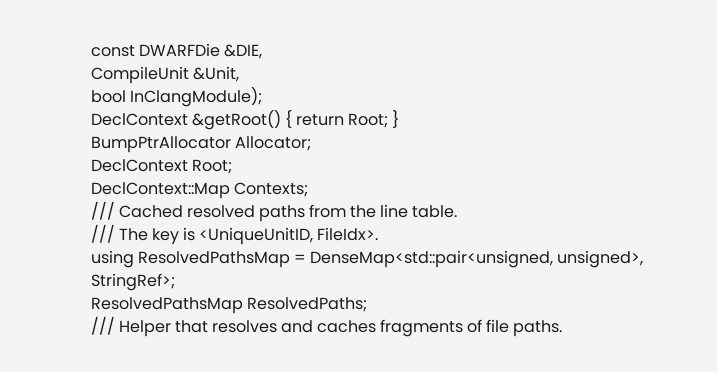const DWARFDie &DIE,
CompileUnit &Unit,
bool InClangModule);
DeclContext &getRoot() { return Root; }
BumpPtrAllocator Allocator;
DeclContext Root;
DeclContext::Map Contexts;
/// Cached resolved paths from the line table.
/// The key is <UniqueUnitID, FileIdx>.
using ResolvedPathsMap = DenseMap<std::pair<unsigned, unsigned>, StringRef>;
ResolvedPathsMap ResolvedPaths;
/// Helper that resolves and caches fragments of file paths.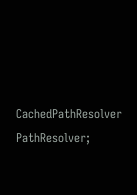CachedPathResolver PathResolver;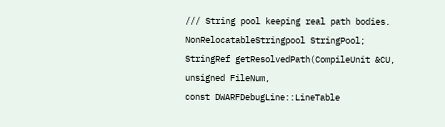/// String pool keeping real path bodies.
NonRelocatableStringpool StringPool;
StringRef getResolvedPath(CompileUnit &CU, unsigned FileNum,
const DWARFDebugLine::LineTable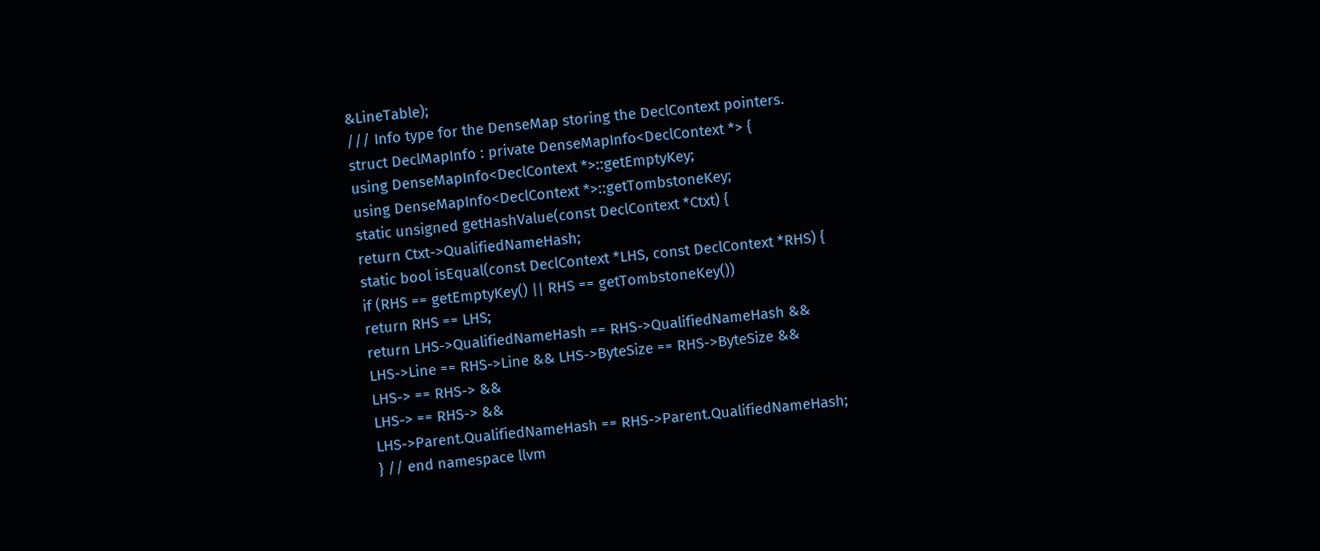&LineTable);
/// Info type for the DenseMap storing the DeclContext pointers.
struct DeclMapInfo : private DenseMapInfo<DeclContext *> {
using DenseMapInfo<DeclContext *>::getEmptyKey;
using DenseMapInfo<DeclContext *>::getTombstoneKey;
static unsigned getHashValue(const DeclContext *Ctxt) {
return Ctxt->QualifiedNameHash;
static bool isEqual(const DeclContext *LHS, const DeclContext *RHS) {
if (RHS == getEmptyKey() || RHS == getTombstoneKey())
return RHS == LHS;
return LHS->QualifiedNameHash == RHS->QualifiedNameHash &&
LHS->Line == RHS->Line && LHS->ByteSize == RHS->ByteSize &&
LHS-> == RHS-> &&
LHS-> == RHS-> &&
LHS->Parent.QualifiedNameHash == RHS->Parent.QualifiedNameHash;
} // end namespace llvm